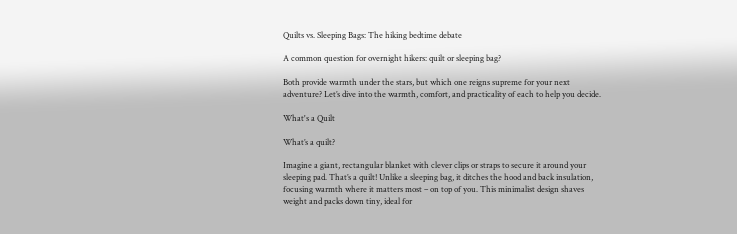Quilts vs. Sleeping Bags: The hiking bedtime debate

A common question for overnight hikers: quilt or sleeping bag?

Both provide warmth under the stars, but which one reigns supreme for your next adventure? Let’s dive into the warmth, comfort, and practicality of each to help you decide.

What's a Quilt

What’s a quilt?

Imagine a giant, rectangular blanket with clever clips or straps to secure it around your sleeping pad. That’s a quilt! Unlike a sleeping bag, it ditches the hood and back insulation, focusing warmth where it matters most – on top of you. This minimalist design shaves weight and packs down tiny, ideal for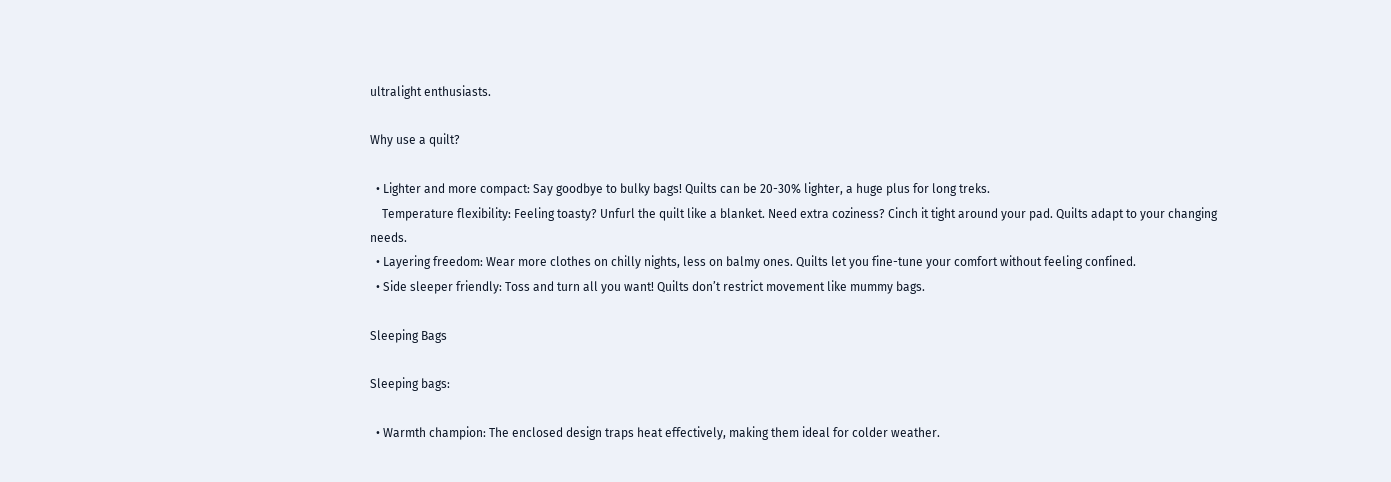ultralight enthusiasts.

Why use a quilt?

  • Lighter and more compact: Say goodbye to bulky bags! Quilts can be 20-30% lighter, a huge plus for long treks.
    Temperature flexibility: Feeling toasty? Unfurl the quilt like a blanket. Need extra coziness? Cinch it tight around your pad. Quilts adapt to your changing needs.
  • Layering freedom: Wear more clothes on chilly nights, less on balmy ones. Quilts let you fine-tune your comfort without feeling confined.
  • Side sleeper friendly: Toss and turn all you want! Quilts don’t restrict movement like mummy bags.

Sleeping Bags

Sleeping bags:

  • Warmth champion: The enclosed design traps heat effectively, making them ideal for colder weather.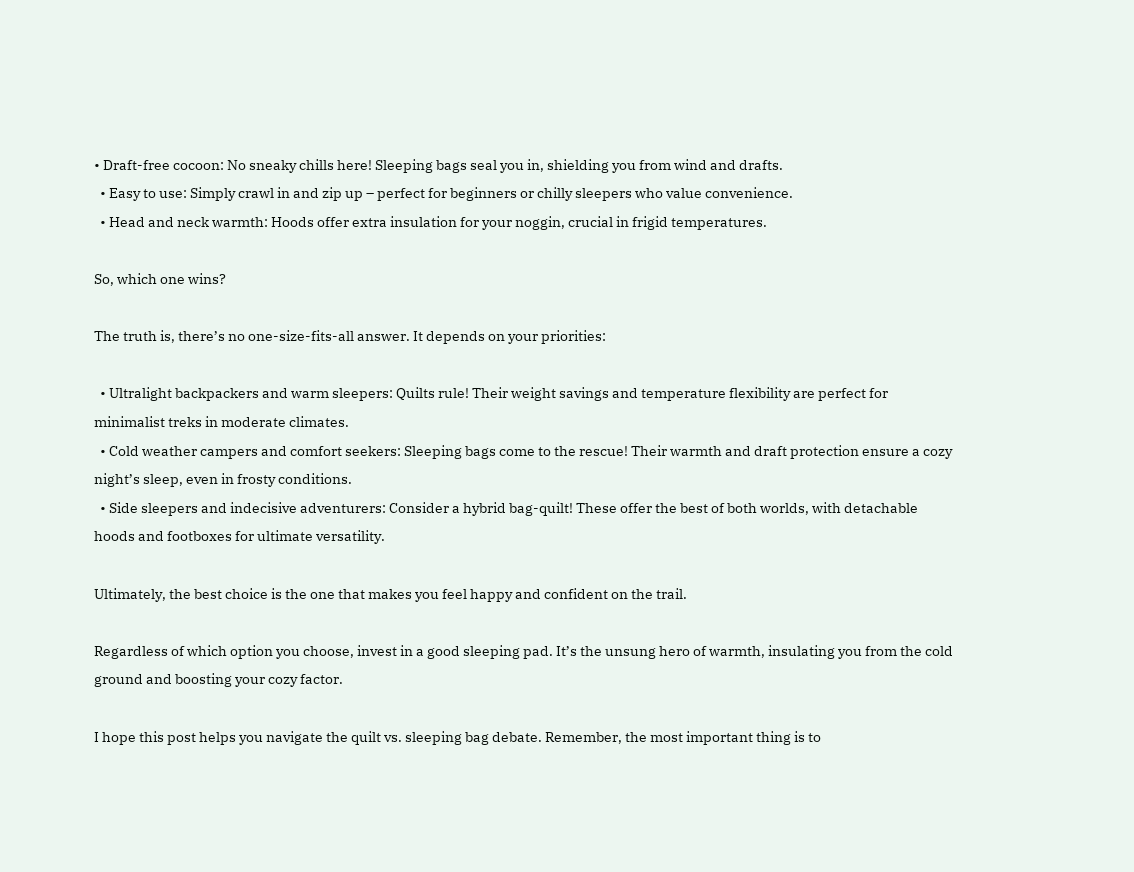• Draft-free cocoon: No sneaky chills here! Sleeping bags seal you in, shielding you from wind and drafts.
  • Easy to use: Simply crawl in and zip up – perfect for beginners or chilly sleepers who value convenience.
  • Head and neck warmth: Hoods offer extra insulation for your noggin, crucial in frigid temperatures.

So, which one wins?

The truth is, there’s no one-size-fits-all answer. It depends on your priorities:

  • Ultralight backpackers and warm sleepers: Quilts rule! Their weight savings and temperature flexibility are perfect for minimalist treks in moderate climates.
  • Cold weather campers and comfort seekers: Sleeping bags come to the rescue! Their warmth and draft protection ensure a cozy night’s sleep, even in frosty conditions.
  • Side sleepers and indecisive adventurers: Consider a hybrid bag-quilt! These offer the best of both worlds, with detachable hoods and footboxes for ultimate versatility.

Ultimately, the best choice is the one that makes you feel happy and confident on the trail.

Regardless of which option you choose, invest in a good sleeping pad. It’s the unsung hero of warmth, insulating you from the cold ground and boosting your cozy factor.

I hope this post helps you navigate the quilt vs. sleeping bag debate. Remember, the most important thing is to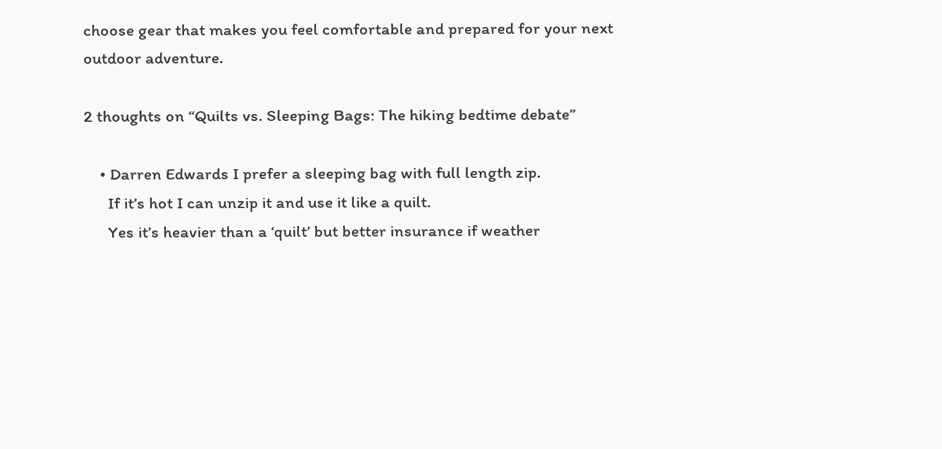choose gear that makes you feel comfortable and prepared for your next outdoor adventure.

2 thoughts on “Quilts vs. Sleeping Bags: The hiking bedtime debate”

    • Darren Edwards I prefer a sleeping bag with full length zip.
      If it’s hot I can unzip it and use it like a quilt.
      Yes it’s heavier than a ‘quilt’ but better insurance if weather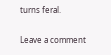turns feral.

Leave a comment